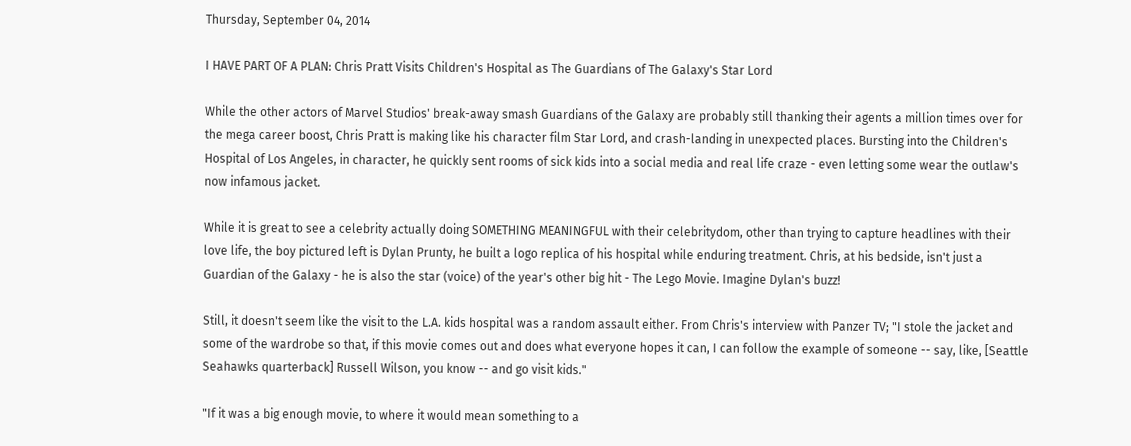Thursday, September 04, 2014

I HAVE PART OF A PLAN: Chris Pratt Visits Children's Hospital as The Guardians of The Galaxy's Star Lord

While the other actors of Marvel Studios' break-away smash Guardians of the Galaxy are probably still thanking their agents a million times over for the mega career boost, Chris Pratt is making like his character film Star Lord, and crash-landing in unexpected places. Bursting into the Children's Hospital of Los Angeles, in character, he quickly sent rooms of sick kids into a social media and real life craze - even letting some wear the outlaw's now infamous jacket.

While it is great to see a celebrity actually doing SOMETHING MEANINGFUL with their celebritydom, other than trying to capture headlines with their love life, the boy pictured left is Dylan Prunty, he built a logo replica of his hospital while enduring treatment. Chris, at his bedside, isn't just a Guardian of the Galaxy - he is also the star (voice) of the year's other big hit - The Lego Movie. Imagine Dylan's buzz!

Still, it doesn't seem like the visit to the L.A. kids hospital was a random assault either. From Chris's interview with Panzer TV; "I stole the jacket and some of the wardrobe so that, if this movie comes out and does what everyone hopes it can, I can follow the example of someone -- say, like, [Seattle Seahawks quarterback] Russell Wilson, you know -- and go visit kids."

"If it was a big enough movie, to where it would mean something to a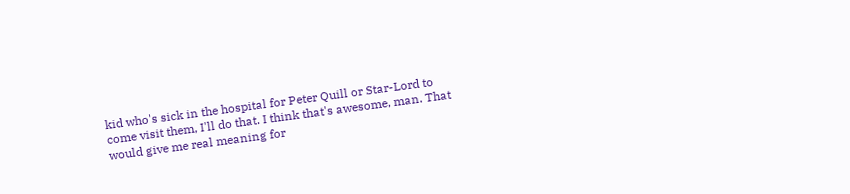kid who's sick in the hospital for Peter Quill or Star-Lord to come visit them, I'll do that. I think that's awesome, man. That would give me real meaning for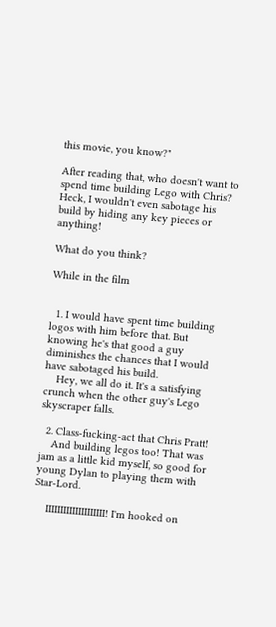this movie, you know?"

After reading that, who doesn't want to spend time building Lego with Chris? Heck, I wouldn't even sabotage his build by hiding any key pieces or anything!

What do you think?

While in the film


  1. I would have spent time building logos with him before that. But knowing he's that good a guy diminishes the chances that I would have sabotaged his build.
    Hey, we all do it. It's a satisfying crunch when the other guy's Lego skyscraper falls.

  2. Class-fucking-act that Chris Pratt!
    And building legos too! That was jam as a little kid myself, so good for young Dylan to playing them with Star-Lord.

    IIIIIIIIIIIIIIIIIIII! I'm hooked on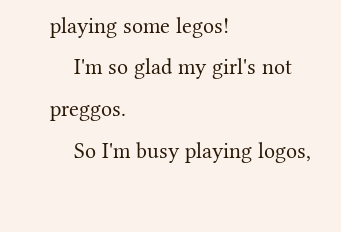playing some legos!
    I'm so glad my girl's not preggos.
    So I'm busy playing logos,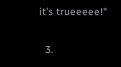it's trueeeee!"

  3.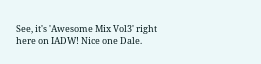See, it's 'Awesome Mix Vol3' right here on IADW! Nice one Dale.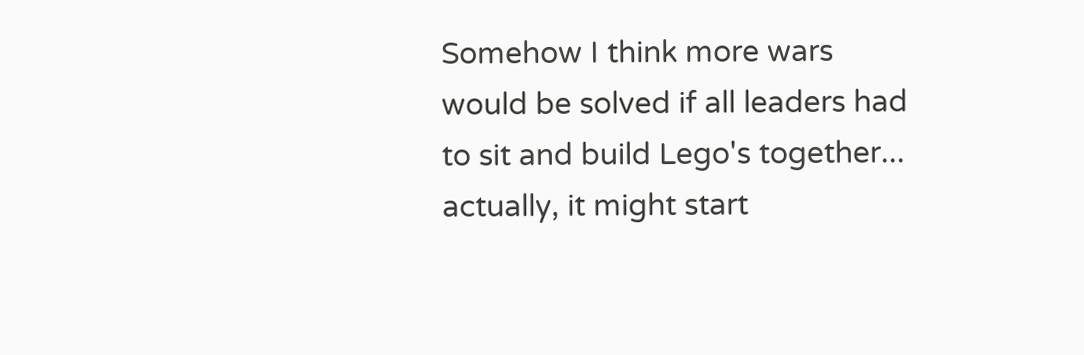Somehow I think more wars would be solved if all leaders had to sit and build Lego's together... actually, it might start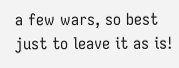a few wars, so best just to leave it as is!